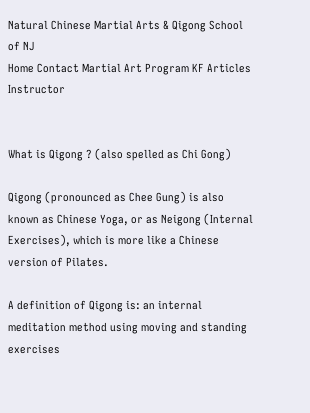Natural Chinese Martial Arts & Qigong School of NJ
Home Contact Martial Art Program KF Articles Instructor


What is Qigong ? (also spelled as Chi Gong)

Qigong (pronounced as Chee Gung) is also known as Chinese Yoga, or as Neigong (Internal Exercises), which is more like a Chinese version of Pilates.

A definition of Qigong is: an internal meditation method using moving and standing exercises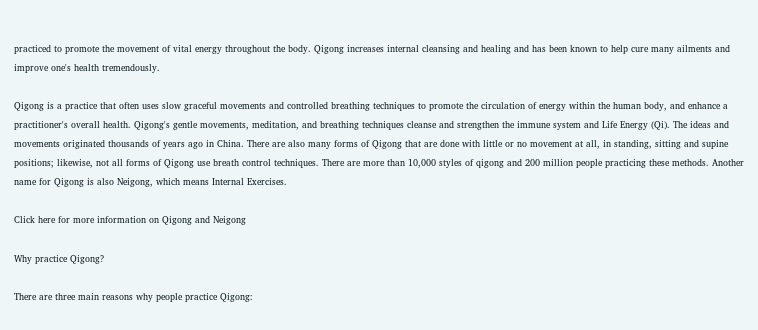practiced to promote the movement of vital energy throughout the body. Qigong increases internal cleansing and healing and has been known to help cure many ailments and improve one's health tremendously.

Qigong is a practice that often uses slow graceful movements and controlled breathing techniques to promote the circulation of energy within the human body, and enhance a practitioner's overall health. Qigong's gentle movements, meditation, and breathing techniques cleanse and strengthen the immune system and Life Energy (Qi). The ideas and movements originated thousands of years ago in China. There are also many forms of Qigong that are done with little or no movement at all, in standing, sitting and supine positions; likewise, not all forms of Qigong use breath control techniques. There are more than 10,000 styles of qigong and 200 million people practicing these methods. Another name for Qigong is also Neigong, which means Internal Exercises.

Click here for more information on Qigong and Neigong

Why practice Qigong?

There are three main reasons why people practice Qigong: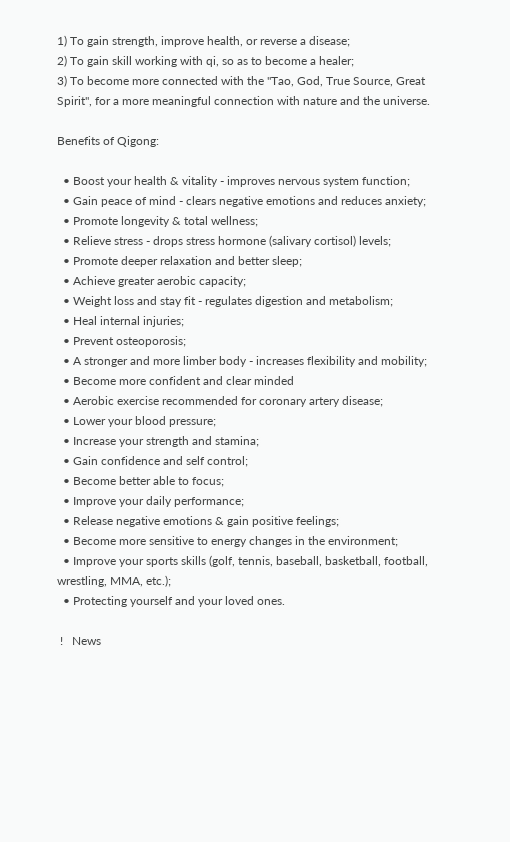1) To gain strength, improve health, or reverse a disease;
2) To gain skill working with qi, so as to become a healer;
3) To become more connected with the "Tao, God, True Source, Great Spirit", for a more meaningful connection with nature and the universe.

Benefits of Qigong:

  • Boost your health & vitality - improves nervous system function;
  • Gain peace of mind - clears negative emotions and reduces anxiety;
  • Promote longevity & total wellness;
  • Relieve stress - drops stress hormone (salivary cortisol) levels;
  • Promote deeper relaxation and better sleep;
  • Achieve greater aerobic capacity;
  • Weight loss and stay fit - regulates digestion and metabolism;
  • Heal internal injuries;
  • Prevent osteoporosis;
  • A stronger and more limber body - increases flexibility and mobility;
  • Become more confident and clear minded
  • Aerobic exercise recommended for coronary artery disease;
  • Lower your blood pressure;
  • Increase your strength and stamina;
  • Gain confidence and self control;
  • Become better able to focus;
  • Improve your daily performance;
  • Release negative emotions & gain positive feelings;
  • Become more sensitive to energy changes in the environment;
  • Improve your sports skills (golf, tennis, baseball, basketball, football, wrestling, MMA, etc.);
  • Protecting yourself and your loved ones.

 !   News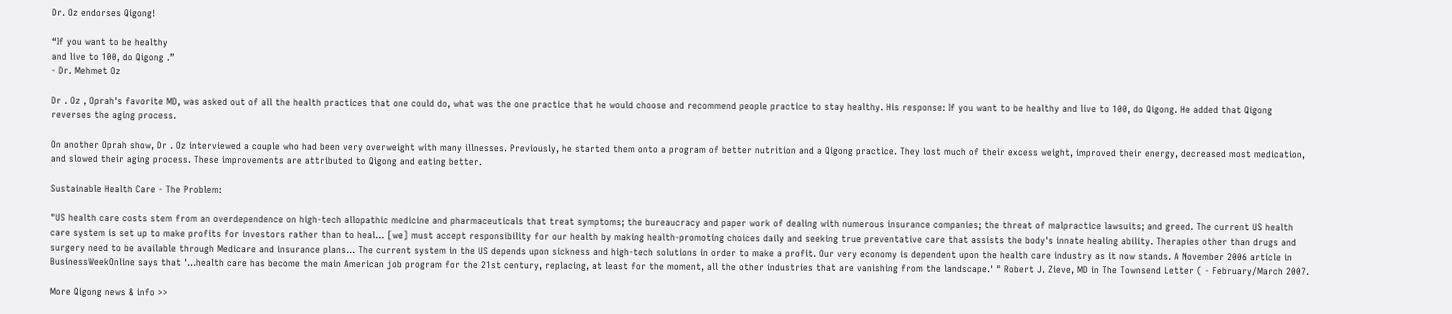Dr. Oz endorses Qigong!

“If you want to be healthy
and live to 100, do Qigong .”
- Dr. Mehmet Oz

Dr . Oz , Oprah's favorite MD, was asked out of all the health practices that one could do, what was the one practice that he would choose and recommend people practice to stay healthy. His response: If you want to be healthy and live to 100, do Qigong. He added that Qigong reverses the aging process.

On another Oprah show, Dr . Oz interviewed a couple who had been very overweight with many illnesses. Previously, he started them onto a program of better nutrition and a Qigong practice. They lost much of their excess weight, improved their energy, decreased most medication, and slowed their aging process. These improvements are attributed to Qigong and eating better.

Sustainable Health Care - The Problem:

"US health care costs stem from an overdependence on high-tech allopathic medicine and pharmaceuticals that treat symptoms; the bureaucracy and paper work of dealing with numerous insurance companies; the threat of malpractice lawsuits; and greed. The current US health care system is set up to make profits for investors rather than to heal… [we] must accept responsibility for our health by making health-promoting choices daily and seeking true preventative care that assists the body's innate healing ability. Therapies other than drugs and surgery need to be available through Medicare and insurance plans… The current system in the US depends upon sickness and high-tech solutions in order to make a profit. Our very economy is dependent upon the health care industry as it now stands. A November 2006 article in BusinessWeekOnline says that '…health care has become the main American job program for the 21st century, replacing, at least for the moment, all the other industries that are vanishing from the landscape.' " Robert J. Zieve, MD in The Townsend Letter ( - February/March 2007.

More Qigong news & info >>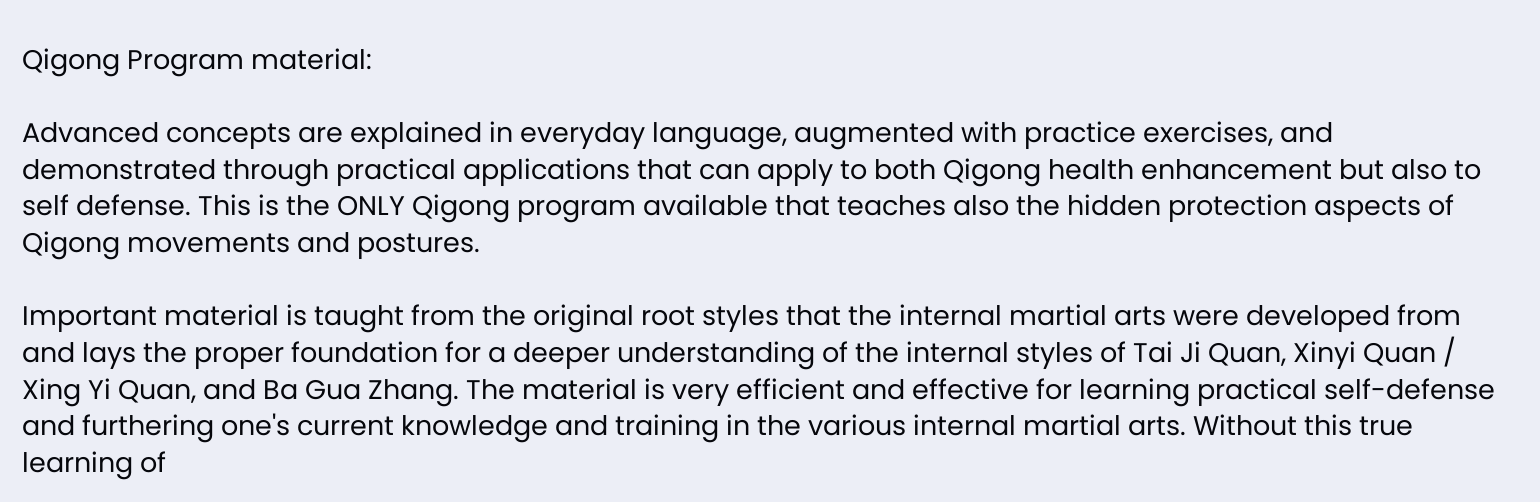Qigong Program material:

Advanced concepts are explained in everyday language, augmented with practice exercises, and demonstrated through practical applications that can apply to both Qigong health enhancement but also to self defense. This is the ONLY Qigong program available that teaches also the hidden protection aspects of Qigong movements and postures.

Important material is taught from the original root styles that the internal martial arts were developed from and lays the proper foundation for a deeper understanding of the internal styles of Tai Ji Quan, Xinyi Quan / Xing Yi Quan, and Ba Gua Zhang. The material is very efficient and effective for learning practical self-defense and furthering one's current knowledge and training in the various internal martial arts. Without this true learning of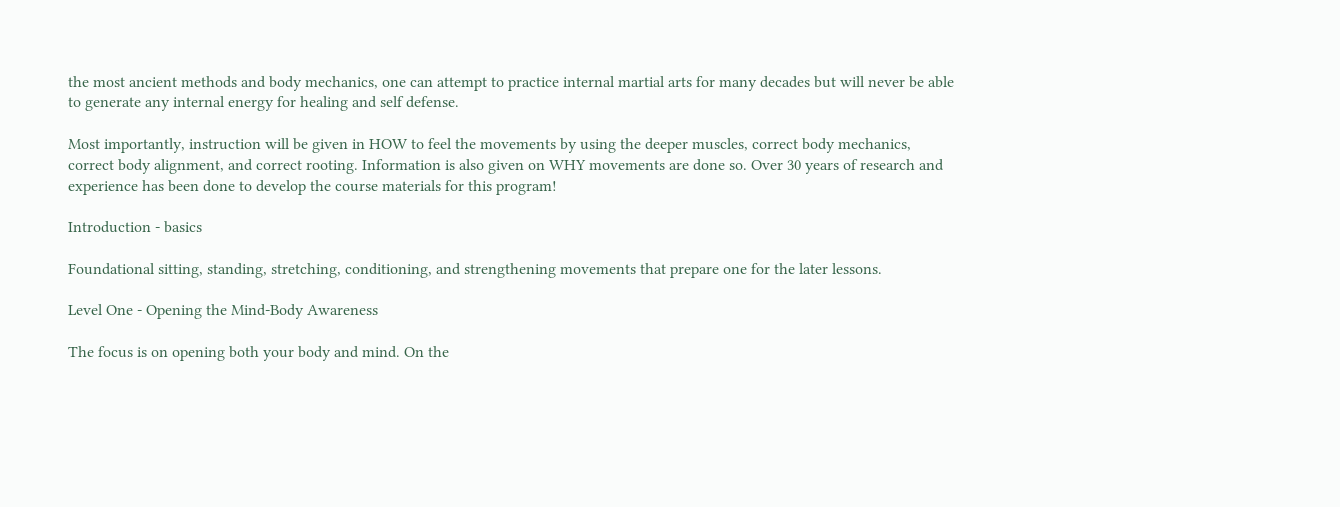the most ancient methods and body mechanics, one can attempt to practice internal martial arts for many decades but will never be able to generate any internal energy for healing and self defense.

Most importantly, instruction will be given in HOW to feel the movements by using the deeper muscles, correct body mechanics, correct body alignment, and correct rooting. Information is also given on WHY movements are done so. Over 30 years of research and experience has been done to develop the course materials for this program!

Introduction - basics

Foundational sitting, standing, stretching, conditioning, and strengthening movements that prepare one for the later lessons.

Level One - Opening the Mind-Body Awareness

The focus is on opening both your body and mind. On the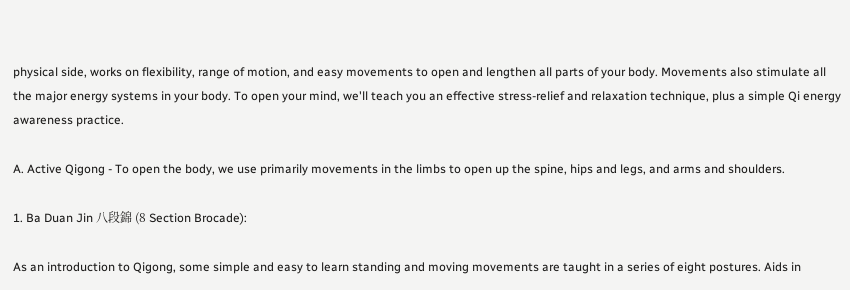physical side, works on flexibility, range of motion, and easy movements to open and lengthen all parts of your body. Movements also stimulate all the major energy systems in your body. To open your mind, we'll teach you an effective stress-relief and relaxation technique, plus a simple Qi energy awareness practice.

A. Active Qigong - To open the body, we use primarily movements in the limbs to open up the spine, hips and legs, and arms and shoulders.

1. Ba Duan Jin 八段錦 (8 Section Brocade):

As an introduction to Qigong, some simple and easy to learn standing and moving movements are taught in a series of eight postures. Aids in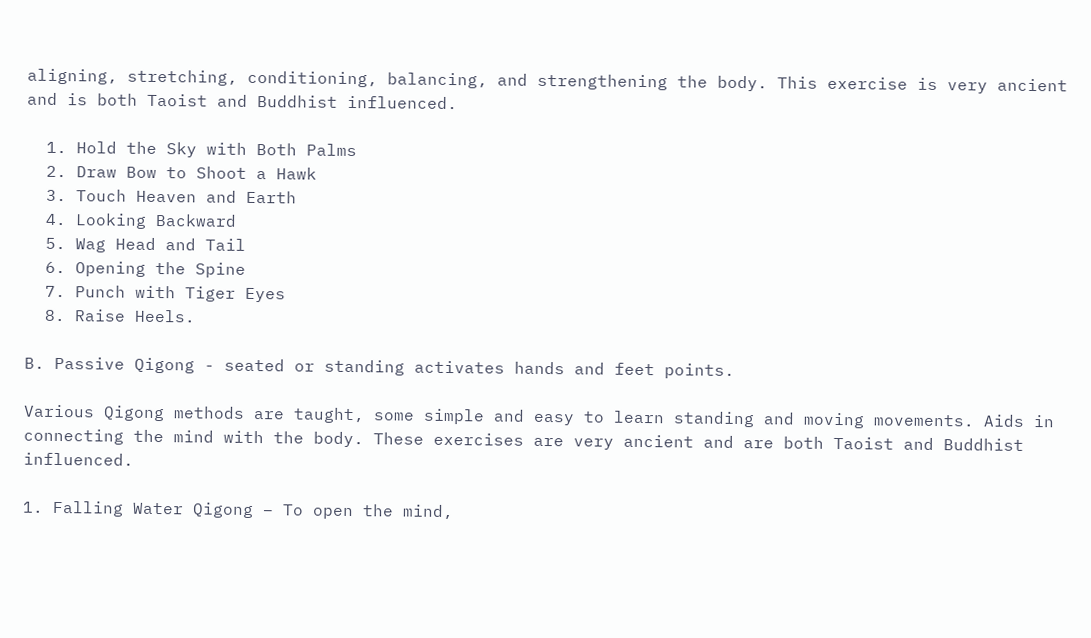aligning, stretching, conditioning, balancing, and strengthening the body. This exercise is very ancient and is both Taoist and Buddhist influenced.

  1. Hold the Sky with Both Palms
  2. Draw Bow to Shoot a Hawk
  3. Touch Heaven and Earth
  4. Looking Backward
  5. Wag Head and Tail
  6. Opening the Spine
  7. Punch with Tiger Eyes
  8. Raise Heels.

B. Passive Qigong - seated or standing activates hands and feet points.

Various Qigong methods are taught, some simple and easy to learn standing and moving movements. Aids in connecting the mind with the body. These exercises are very ancient and are both Taoist and Buddhist influenced.

1. Falling Water Qigong – To open the mind,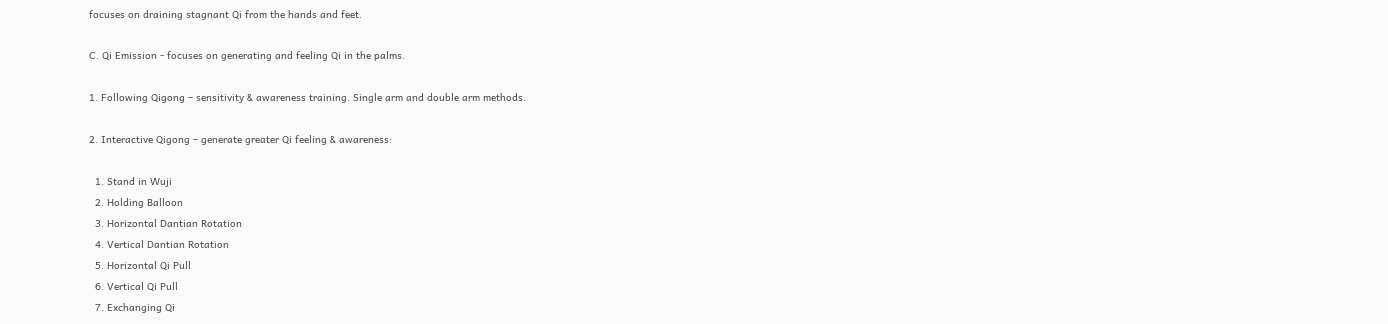focuses on draining stagnant Qi from the hands and feet.

C. Qi Emission - focuses on generating and feeling Qi in the palms.

1. Following Qigong – sensitivity & awareness training. Single arm and double arm methods.

2. Interactive Qigong – generate greater Qi feeling & awareness:

  1. Stand in Wuji
  2. Holding Balloon
  3. Horizontal Dantian Rotation
  4. Vertical Dantian Rotation
  5. Horizontal Qi Pull
  6. Vertical Qi Pull
  7. Exchanging Qi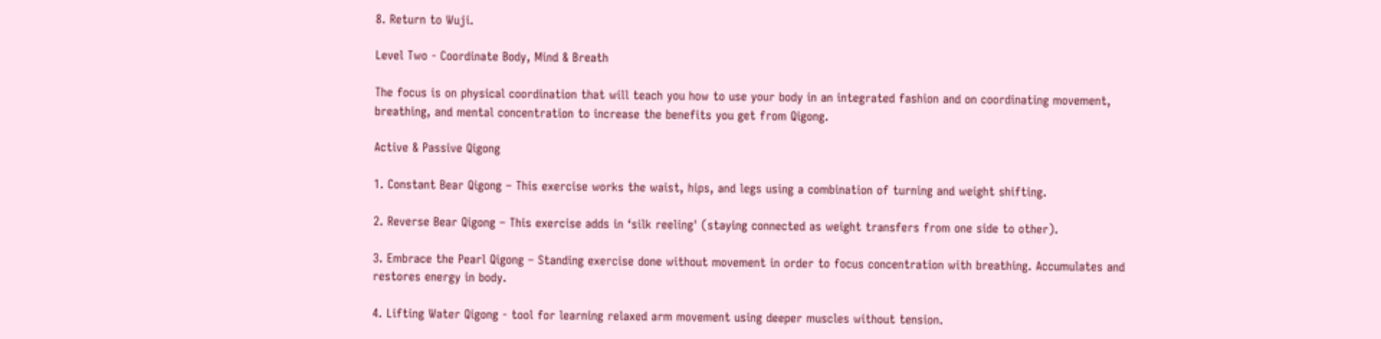8. Return to Wuji.

Level Two - Coordinate Body, Mind & Breath

The focus is on physical coordination that will teach you how to use your body in an integrated fashion and on coordinating movement, breathing, and mental concentration to increase the benefits you get from Qigong.

Active & Passive Qigong

1. Constant Bear Qigong – This exercise works the waist, hips, and legs using a combination of turning and weight shifting.

2. Reverse Bear Qigong – This exercise adds in ‘silk reeling' (staying connected as weight transfers from one side to other).

3. Embrace the Pearl Qigong – Standing exercise done without movement in order to focus concentration with breathing. Accumulates and restores energy in body.

4. Lifting Water Qigong - tool for learning relaxed arm movement using deeper muscles without tension.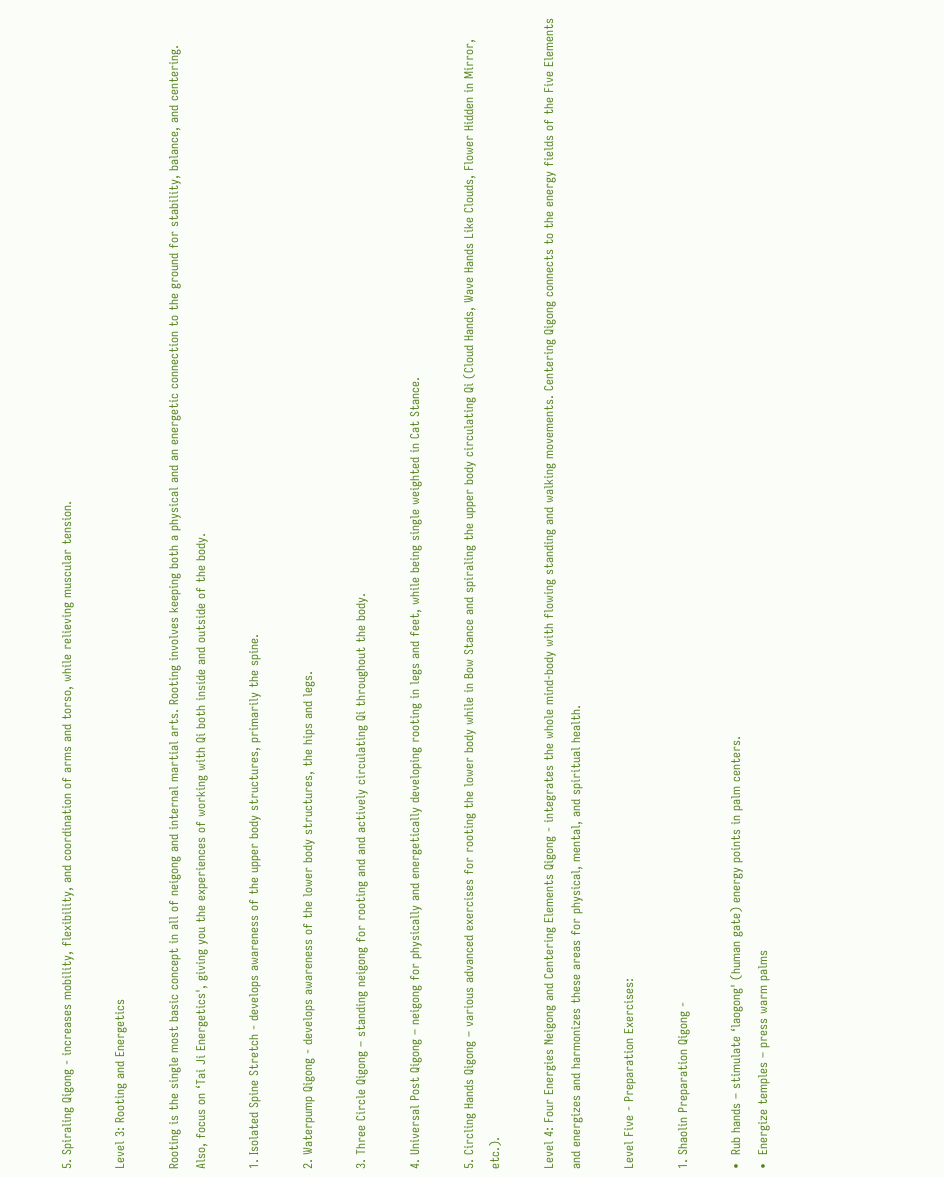5. Spiraling Qigong - increases mobility, flexibility, and coordination of arms and torso, while relieving muscular tension.

Level 3: Rooting and Energetics

Rooting is the single most basic concept in all of neigong and internal martial arts. Rooting involves keeping both a physical and an energetic connection to the ground for stability, balance, and centering. Also, focus on ‘Tai Ji Energetics', giving you the experiences of working with Qi both inside and outside of the body.

1. Isolated Spine Stretch - develops awareness of the upper body structures, primarily the spine.

2. Waterpump Qigong - develops awareness of the lower body structures, the hips and legs.

3. Three Circle Qigong – standing neigong for rooting and and actively circulating Qi throughout the body.

4. Universal Post Qigong – neigong for physically and energetically developing rooting in legs and feet, while being single weighted in Cat Stance.

5. Circling Hands Qigong – various advanced exercises for rooting the lower body while in Bow Stance and spiraling the upper body circulating Qi (Cloud Hands, Wave Hands Like Clouds, Flower Hidden in Mirror, etc.).

Level 4: Four Energies Neigong and Centering Elements Qigong - integrates the whole mind-body with flowing standing and walking movements. Centering Qigong connects to the energy fields of the Five Elements and energizes and harmonizes these areas for physical, mental, and spiritual health.

Level Five - Preparation Exercises:

1. Shaolin Preparation Qigong -

•  Rub hands – stimulate ‘laogong' (human gate) energy points in palm centers.
•  Energize temples – press warm palms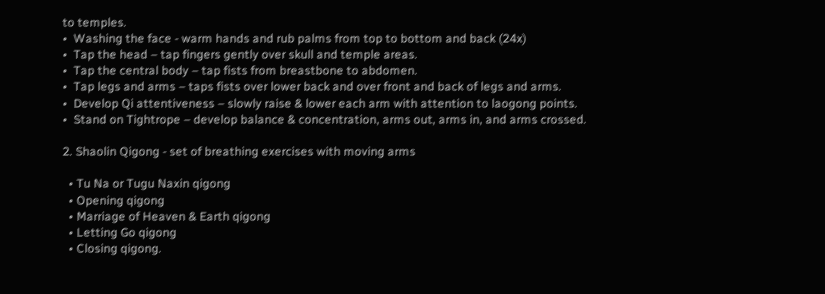to temples.
•  Washing the face - warm hands and rub palms from top to bottom and back (24x)
•  Tap the head – tap fingers gently over skull and temple areas.
•  Tap the central body – tap fists from breastbone to abdomen.
•  Tap legs and arms – taps fists over lower back and over front and back of legs and arms.
•  Develop Qi attentiveness – slowly raise & lower each arm with attention to laogong points.
•  Stand on Tightrope – develop balance & concentration, arms out, arms in, and arms crossed.

2. Shaolin Qigong - set of breathing exercises with moving arms

  • Tu Na or Tugu Naxin qigong
  • Opening qigong
  • Marriage of Heaven & Earth qigong
  • Letting Go qigong
  • Closing qigong.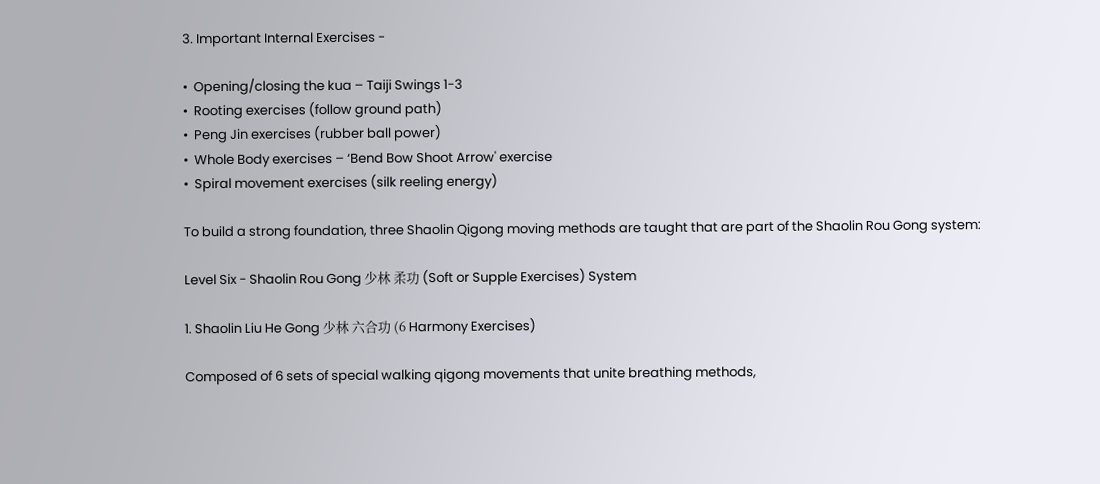3. Important Internal Exercises -

•  Opening/closing the kua – Taiji Swings 1-3
•  Rooting exercises (follow ground path)
•  Peng Jin exercises (rubber ball power)
•  Whole Body exercises – ‘Bend Bow Shoot Arrow' exercise
•  Spiral movement exercises (silk reeling energy)

To build a strong foundation, three Shaolin Qigong moving methods are taught that are part of the Shaolin Rou Gong system:

Level Six - Shaolin Rou Gong 少林 柔功 (Soft or Supple Exercises) System

1. Shaolin Liu He Gong 少林 六合功 (6 Harmony Exercises)

Composed of 6 sets of special walking qigong movements that unite breathing methods,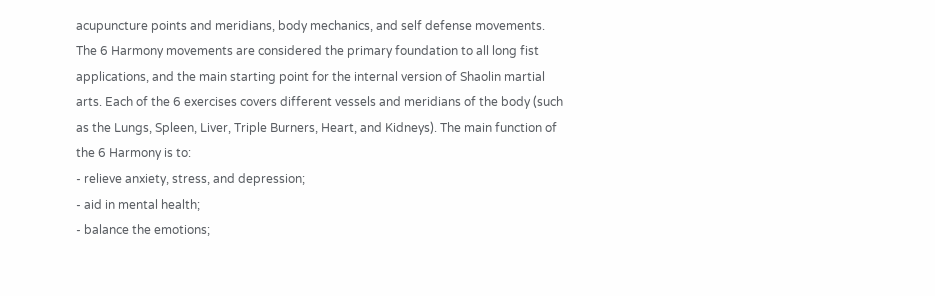acupuncture points and meridians, body mechanics, and self defense movements. The 6 Harmony movements are considered the primary foundation to all long fist applications, and the main starting point for the internal version of Shaolin martial arts. Each of the 6 exercises covers different vessels and meridians of the body (such as the Lungs, Spleen, Liver, Triple Burners, Heart, and Kidneys). The main function of the 6 Harmony is to:
- relieve anxiety, stress, and depression;
- aid in mental health;
- balance the emotions;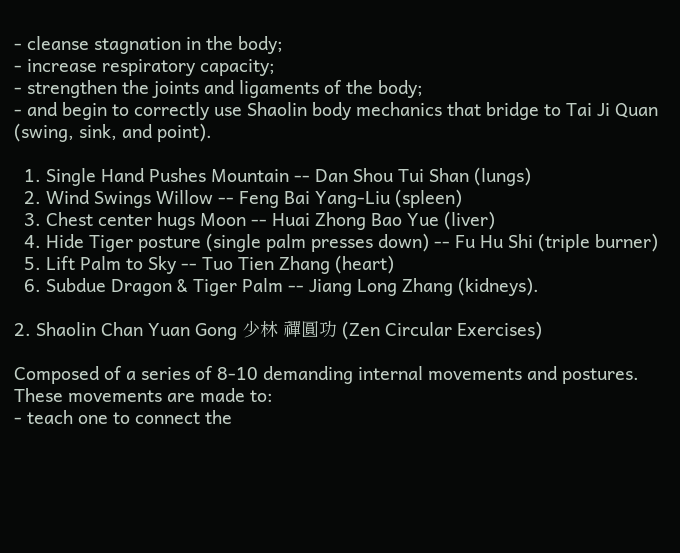- cleanse stagnation in the body;
- increase respiratory capacity;
- strengthen the joints and ligaments of the body;
- and begin to correctly use Shaolin body mechanics that bridge to Tai Ji Quan (swing, sink, and point).

  1. Single Hand Pushes Mountain -- Dan Shou Tui Shan (lungs)
  2. Wind Swings Willow -- Feng Bai Yang-Liu (spleen)
  3. Chest center hugs Moon -- Huai Zhong Bao Yue (liver)
  4. Hide Tiger posture (single palm presses down) -- Fu Hu Shi (triple burner)
  5. Lift Palm to Sky -- Tuo Tien Zhang (heart)
  6. Subdue Dragon & Tiger Palm -- Jiang Long Zhang (kidneys).

2. Shaolin Chan Yuan Gong 少林 禪圓功 (Zen Circular Exercises)

Composed of a series of 8-10 demanding internal movements and postures.  These movements are made to:
- teach one to connect the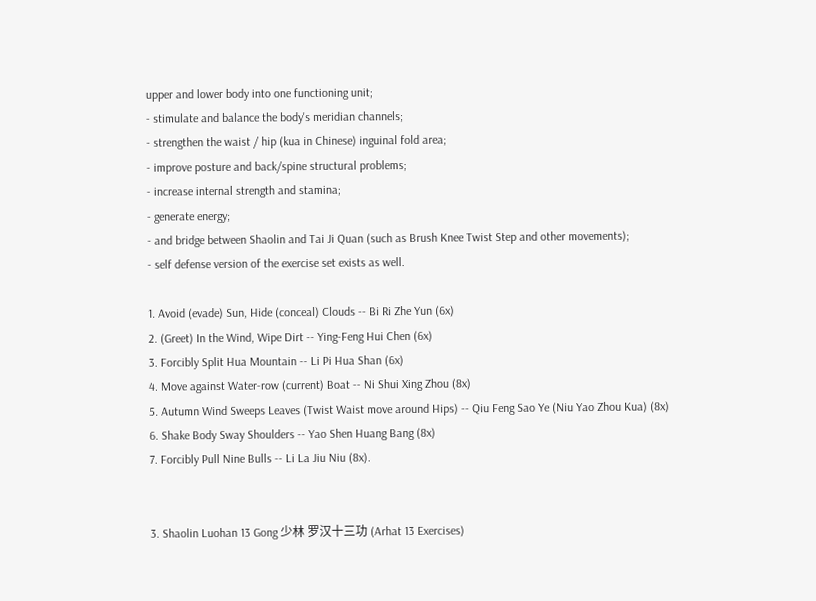upper and lower body into one functioning unit;
- stimulate and balance the body's meridian channels;
- strengthen the waist / hip (kua in Chinese) inguinal fold area;
- improve posture and back/spine structural problems;
- increase internal strength and stamina;
- generate energy;
- and bridge between Shaolin and Tai Ji Quan (such as Brush Knee Twist Step and other movements);
- self defense version of the exercise set exists as well.

1. Avoid (evade) Sun, Hide (conceal) Clouds -- Bi Ri Zhe Yun (6x)
2. (Greet) In the Wind, Wipe Dirt -- Ying-Feng Hui Chen (6x)
3. Forcibly Split Hua Mountain -- Li Pi Hua Shan (6x)
4. Move against Water-row (current) Boat -- Ni Shui Xing Zhou (8x)
5. Autumn Wind Sweeps Leaves (Twist Waist move around Hips) -- Qiu Feng Sao Ye (Niu Yao Zhou Kua) (8x)
6. Shake Body Sway Shoulders -- Yao Shen Huang Bang (8x)
7. Forcibly Pull Nine Bulls -- Li La Jiu Niu (8x).


3. Shaolin Luohan 13 Gong 少林 罗汉十三功 (Arhat 13 Exercises)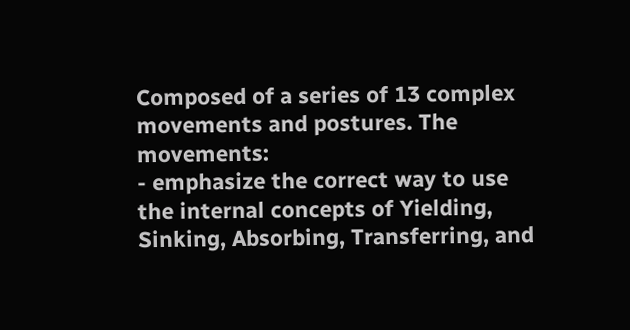Composed of a series of 13 complex movements and postures. The movements:
- emphasize the correct way to use the internal concepts of Yielding, Sinking, Absorbing, Transferring, and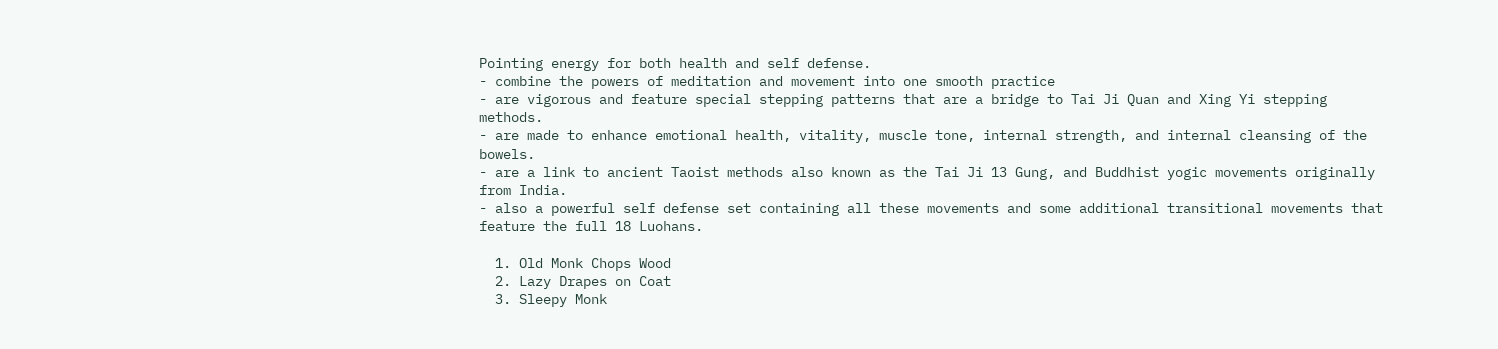Pointing energy for both health and self defense.
- combine the powers of meditation and movement into one smooth practice
- are vigorous and feature special stepping patterns that are a bridge to Tai Ji Quan and Xing Yi stepping methods.
- are made to enhance emotional health, vitality, muscle tone, internal strength, and internal cleansing of the bowels.
- are a link to ancient Taoist methods also known as the Tai Ji 13 Gung, and Buddhist yogic movements originally from India.
- also a powerful self defense set containing all these movements and some additional transitional movements that feature the full 18 Luohans.

  1. Old Monk Chops Wood
  2. Lazy Drapes on Coat
  3. Sleepy Monk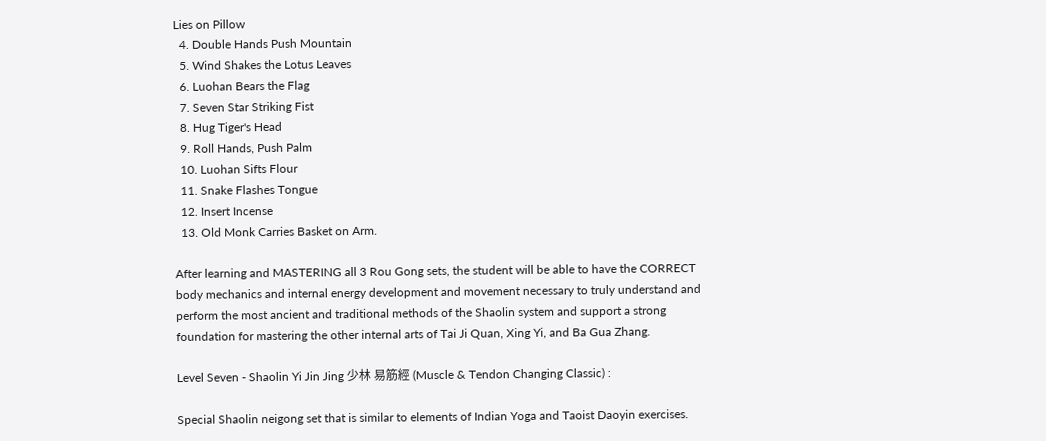Lies on Pillow
  4. Double Hands Push Mountain
  5. Wind Shakes the Lotus Leaves
  6. Luohan Bears the Flag
  7. Seven Star Striking Fist
  8. Hug Tiger's Head
  9. Roll Hands, Push Palm
  10. Luohan Sifts Flour
  11. Snake Flashes Tongue
  12. Insert Incense
  13. Old Monk Carries Basket on Arm.

After learning and MASTERING all 3 Rou Gong sets, the student will be able to have the CORRECT body mechanics and internal energy development and movement necessary to truly understand and perform the most ancient and traditional methods of the Shaolin system and support a strong foundation for mastering the other internal arts of Tai Ji Quan, Xing Yi, and Ba Gua Zhang.

Level Seven - Shaolin Yi Jin Jing 少林 易筋經 (Muscle & Tendon Changing Classic) :

Special Shaolin neigong set that is similar to elements of Indian Yoga and Taoist Daoyin exercises.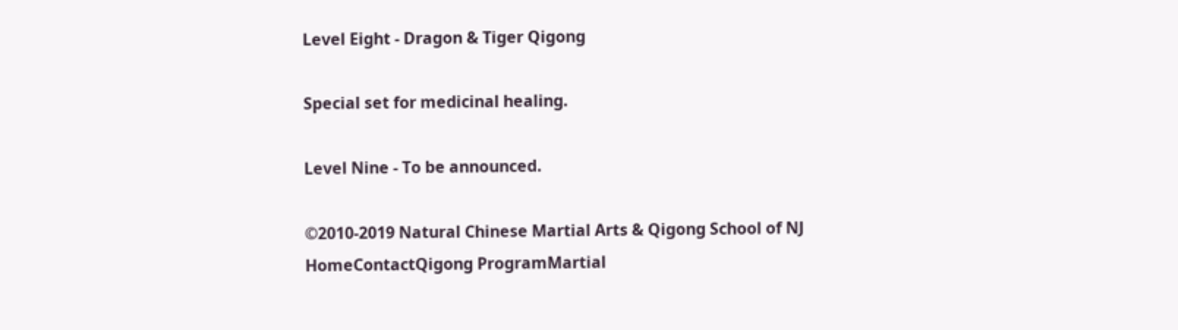Level Eight - Dragon & Tiger Qigong

Special set for medicinal healing.

Level Nine - To be announced.

©2010-2019 Natural Chinese Martial Arts & Qigong School of NJ
HomeContactQigong ProgramMartial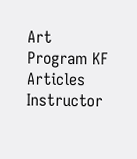Art Program KF Articles Instructor